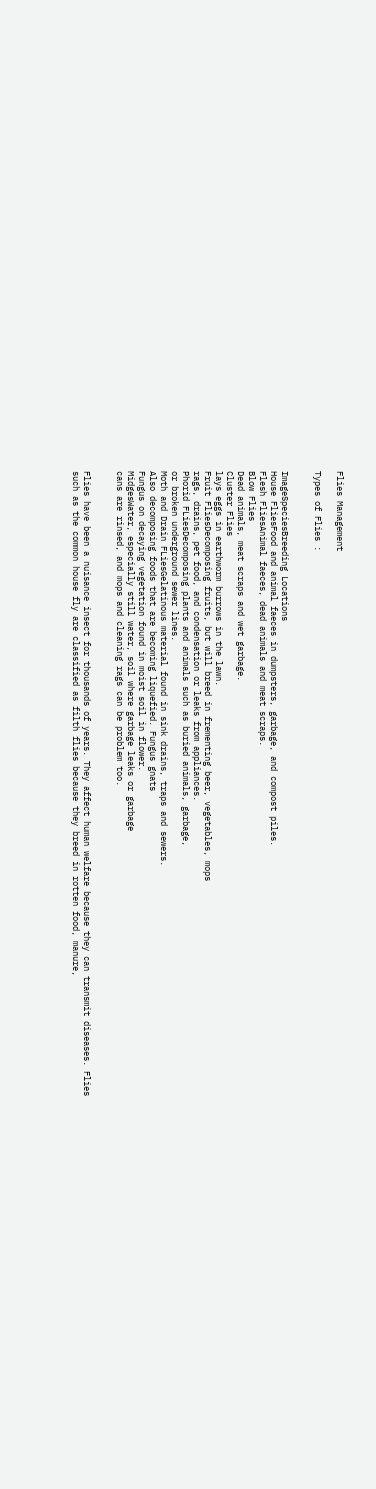Flies Management

Types of Flies :


ImageSpeciesBreeding Locations
House FliesFood and animal faeces in dumpsters, garbage, and compost piles.
Flesh FliesAnimal faeces, dead animals and meat scraps.
Blow Flies
Dead animals, meat scraps and wet garbage.
Cluster Flies
lays eggs in earthworm burrows in the lawn.
Fruit FliesDecomposing fruits, but will breed in frementing beer, vegetables, mops
rags, drains, pet food, and condensation or leaks from appliances.
Phorid FLiesDecomposing plants and animals such as buried animals, garbage,
or broken underground sewer lines.
Moth and Drain FLiesGelatinous material found in sink drains, traps and sewers.
Also decomposing foods that are becoming liquefied. Fungus gnats
Fungus on decaying vegetation found in moist soil in flower.
MidgesWater, especially still water, soil where garbage leaks or garbage
cans are rinsed, and mops and cleaning rags can be problem too.


Flies have been a nuisance insect for thousands of years. They affect human welfare because they can transmit diseases. Flies such as the common house fly are classified as filth flies because they breed in rotten food, manure,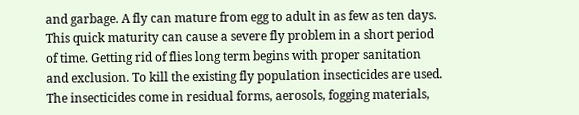and garbage. A fly can mature from egg to adult in as few as ten days. This quick maturity can cause a severe fly problem in a short period of time. Getting rid of flies long term begins with proper sanitation and exclusion. To kill the existing fly population insecticides are used. The insecticides come in residual forms, aerosols, fogging materials,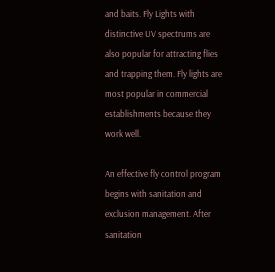and baits. Fly Lights with distinctive UV spectrums are also popular for attracting flies and trapping them. Fly lights are most popular in commercial establishments because they work well.

An effective fly control program begins with sanitation and exclusion management. After sanitation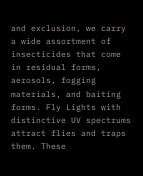and exclusion, we carry a wide assortment of insecticides that come in residual forms, aerosols, fogging materials, and baiting forms. Fly Lights with distinctive UV spectrums attract flies and traps them. These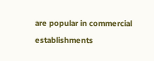are popular in commercial establishments